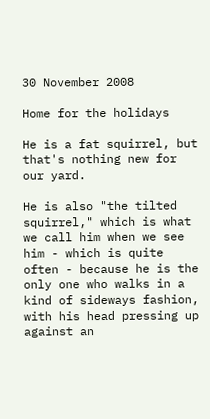30 November 2008

Home for the holidays

He is a fat squirrel, but that's nothing new for our yard.

He is also "the tilted squirrel," which is what we call him when we see him - which is quite often - because he is the only one who walks in a kind of sideways fashion, with his head pressing up against an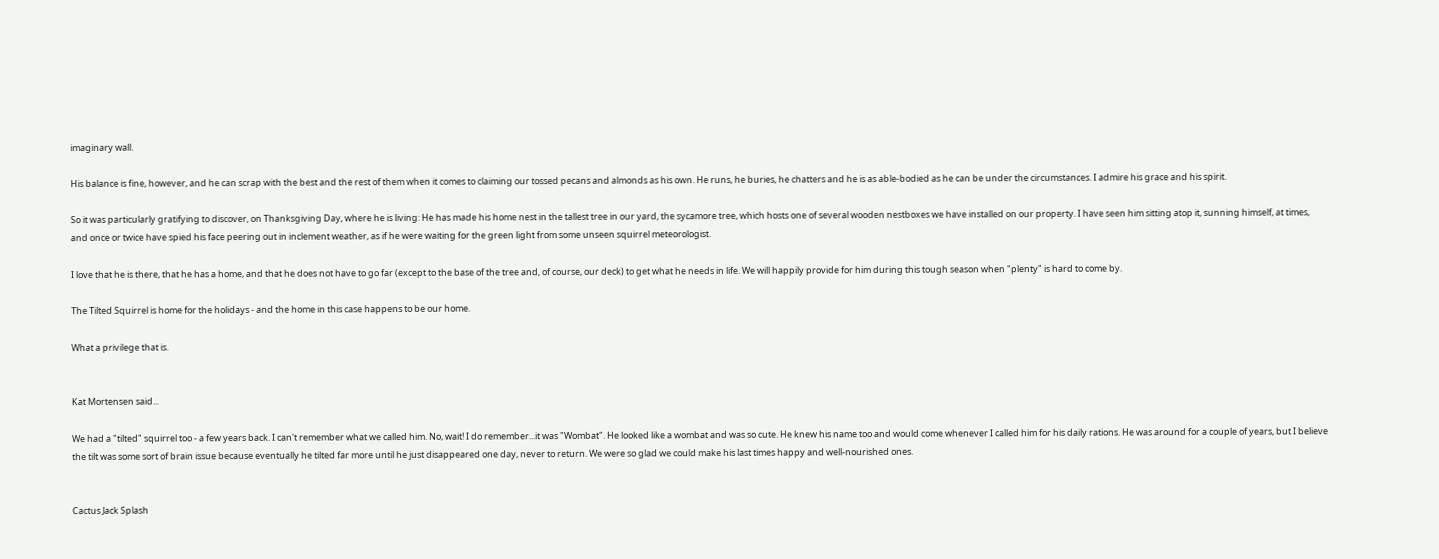imaginary wall.

His balance is fine, however, and he can scrap with the best and the rest of them when it comes to claiming our tossed pecans and almonds as his own. He runs, he buries, he chatters and he is as able-bodied as he can be under the circumstances. I admire his grace and his spirit.

So it was particularly gratifying to discover, on Thanksgiving Day, where he is living: He has made his home nest in the tallest tree in our yard, the sycamore tree, which hosts one of several wooden nestboxes we have installed on our property. I have seen him sitting atop it, sunning himself, at times, and once or twice have spied his face peering out in inclement weather, as if he were waiting for the green light from some unseen squirrel meteorologist.

I love that he is there, that he has a home, and that he does not have to go far (except to the base of the tree and, of course, our deck) to get what he needs in life. We will happily provide for him during this tough season when "plenty" is hard to come by.

The Tilted Squirrel is home for the holidays - and the home in this case happens to be our home.

What a privilege that is.


Kat Mortensen said...

We had a "tilted" squirrel too - a few years back. I can't remember what we called him. No, wait! I do remember...it was "Wombat". He looked like a wombat and was so cute. He knew his name too and would come whenever I called him for his daily rations. He was around for a couple of years, but I believe the tilt was some sort of brain issue because eventually he tilted far more until he just disappeared one day, never to return. We were so glad we could make his last times happy and well-nourished ones.


Cactus Jack Splash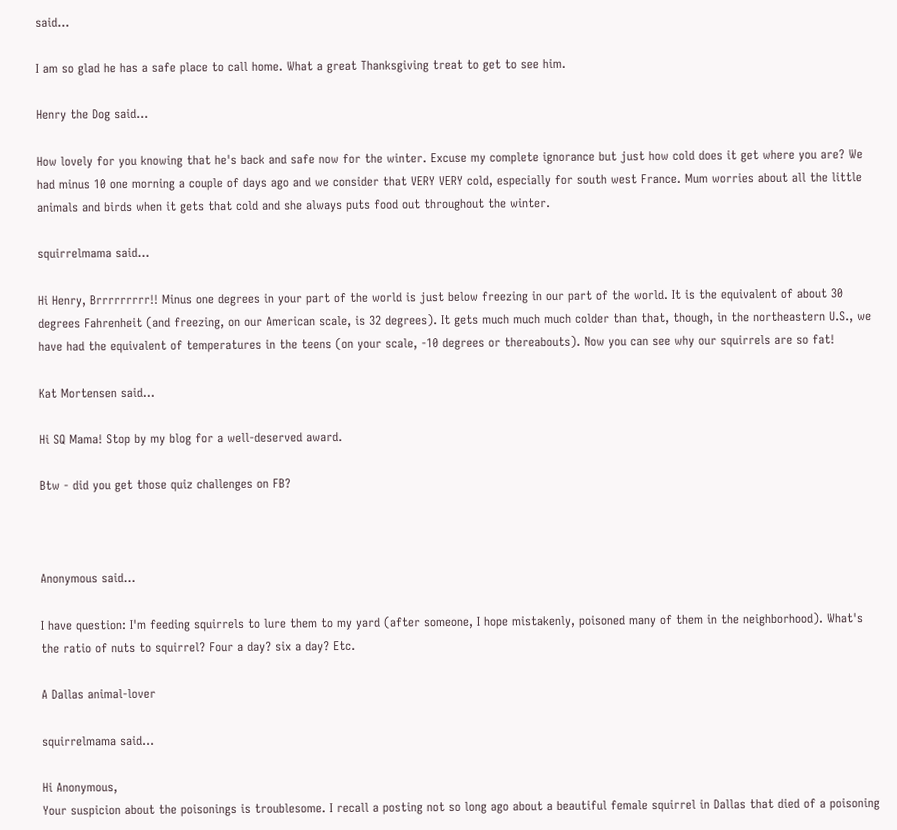said...

I am so glad he has a safe place to call home. What a great Thanksgiving treat to get to see him.

Henry the Dog said...

How lovely for you knowing that he's back and safe now for the winter. Excuse my complete ignorance but just how cold does it get where you are? We had minus 10 one morning a couple of days ago and we consider that VERY VERY cold, especially for south west France. Mum worries about all the little animals and birds when it gets that cold and she always puts food out throughout the winter.

squirrelmama said...

Hi Henry, Brrrrrrrrr!! Minus one degrees in your part of the world is just below freezing in our part of the world. It is the equivalent of about 30 degrees Fahrenheit (and freezing, on our American scale, is 32 degrees). It gets much much much colder than that, though, in the northeastern U.S., we have had the equivalent of temperatures in the teens (on your scale, -10 degrees or thereabouts). Now you can see why our squirrels are so fat!

Kat Mortensen said...

Hi SQ Mama! Stop by my blog for a well-deserved award.

Btw - did you get those quiz challenges on FB?



Anonymous said...

I have question: I'm feeding squirrels to lure them to my yard (after someone, I hope mistakenly, poisoned many of them in the neighborhood). What's the ratio of nuts to squirrel? Four a day? six a day? Etc.

A Dallas animal-lover

squirrelmama said...

Hi Anonymous,
Your suspicion about the poisonings is troublesome. I recall a posting not so long ago about a beautiful female squirrel in Dallas that died of a poisoning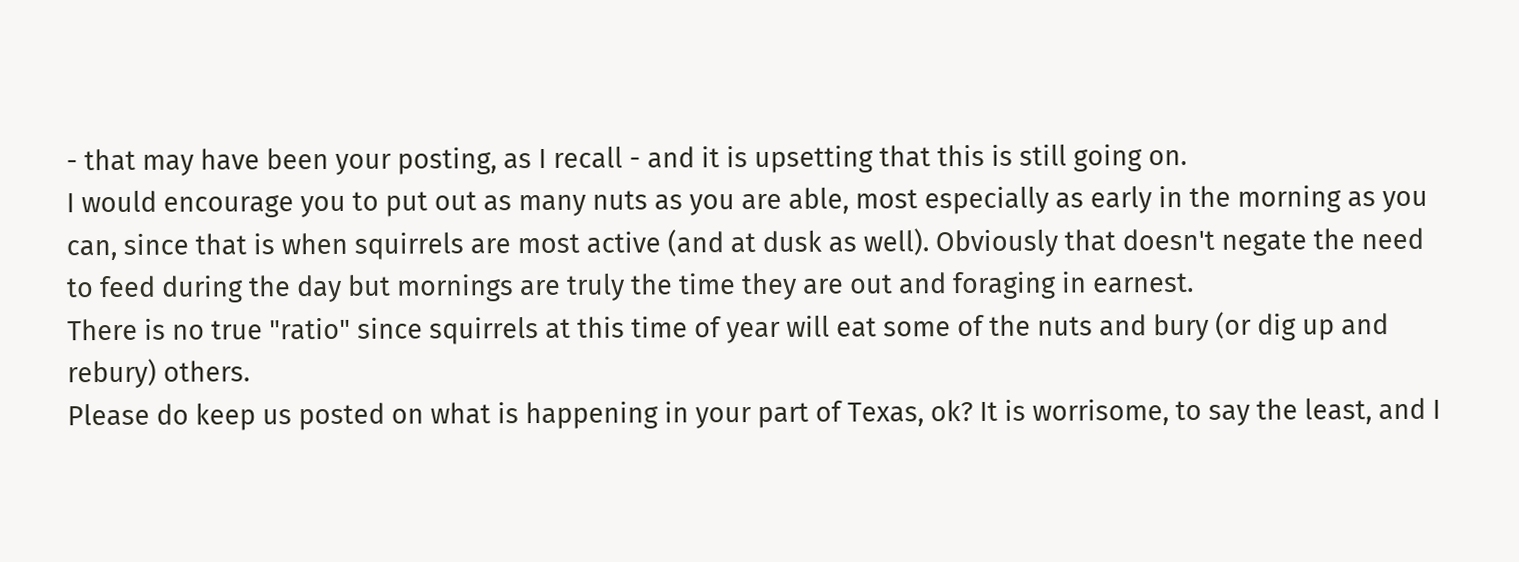- that may have been your posting, as I recall - and it is upsetting that this is still going on.
I would encourage you to put out as many nuts as you are able, most especially as early in the morning as you can, since that is when squirrels are most active (and at dusk as well). Obviously that doesn't negate the need to feed during the day but mornings are truly the time they are out and foraging in earnest.
There is no true "ratio" since squirrels at this time of year will eat some of the nuts and bury (or dig up and rebury) others.
Please do keep us posted on what is happening in your part of Texas, ok? It is worrisome, to say the least, and I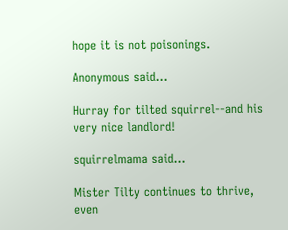hope it is not poisonings.

Anonymous said...

Hurray for tilted squirrel--and his very nice landlord!

squirrelmama said...

Mister Tilty continues to thrive, even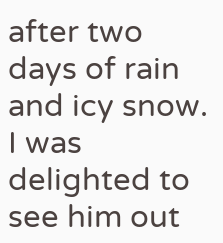after two days of rain and icy snow. I was delighted to see him out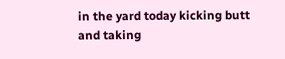in the yard today kicking butt and taking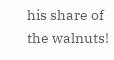his share of the walnuts!